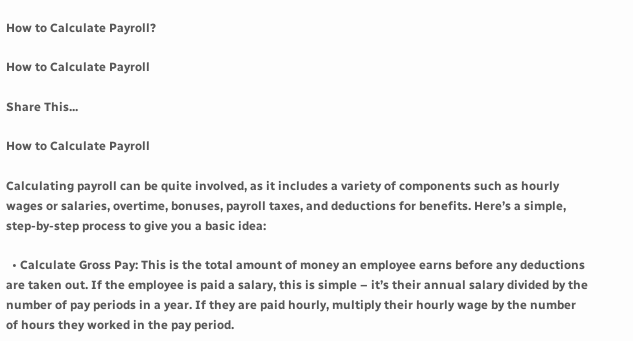How to Calculate Payroll?

How to Calculate Payroll

Share This...

How to Calculate Payroll

Calculating payroll can be quite involved, as it includes a variety of components such as hourly wages or salaries, overtime, bonuses, payroll taxes, and deductions for benefits. Here’s a simple, step-by-step process to give you a basic idea:

  • Calculate Gross Pay: This is the total amount of money an employee earns before any deductions are taken out. If the employee is paid a salary, this is simple – it’s their annual salary divided by the number of pay periods in a year. If they are paid hourly, multiply their hourly wage by the number of hours they worked in the pay period.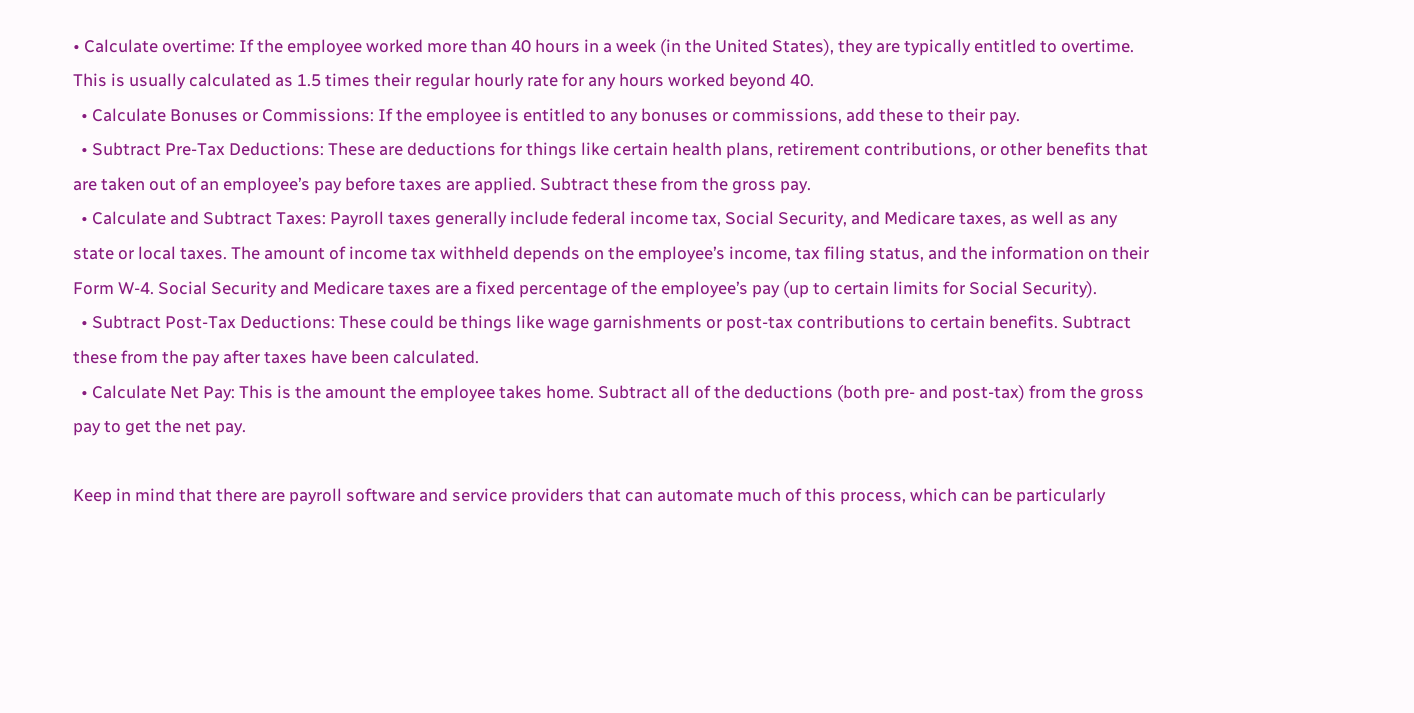• Calculate overtime: If the employee worked more than 40 hours in a week (in the United States), they are typically entitled to overtime. This is usually calculated as 1.5 times their regular hourly rate for any hours worked beyond 40.
  • Calculate Bonuses or Commissions: If the employee is entitled to any bonuses or commissions, add these to their pay.
  • Subtract Pre-Tax Deductions: These are deductions for things like certain health plans, retirement contributions, or other benefits that are taken out of an employee’s pay before taxes are applied. Subtract these from the gross pay.
  • Calculate and Subtract Taxes: Payroll taxes generally include federal income tax, Social Security, and Medicare taxes, as well as any state or local taxes. The amount of income tax withheld depends on the employee’s income, tax filing status, and the information on their Form W-4. Social Security and Medicare taxes are a fixed percentage of the employee’s pay (up to certain limits for Social Security).
  • Subtract Post-Tax Deductions: These could be things like wage garnishments or post-tax contributions to certain benefits. Subtract these from the pay after taxes have been calculated.
  • Calculate Net Pay: This is the amount the employee takes home. Subtract all of the deductions (both pre- and post-tax) from the gross pay to get the net pay.

Keep in mind that there are payroll software and service providers that can automate much of this process, which can be particularly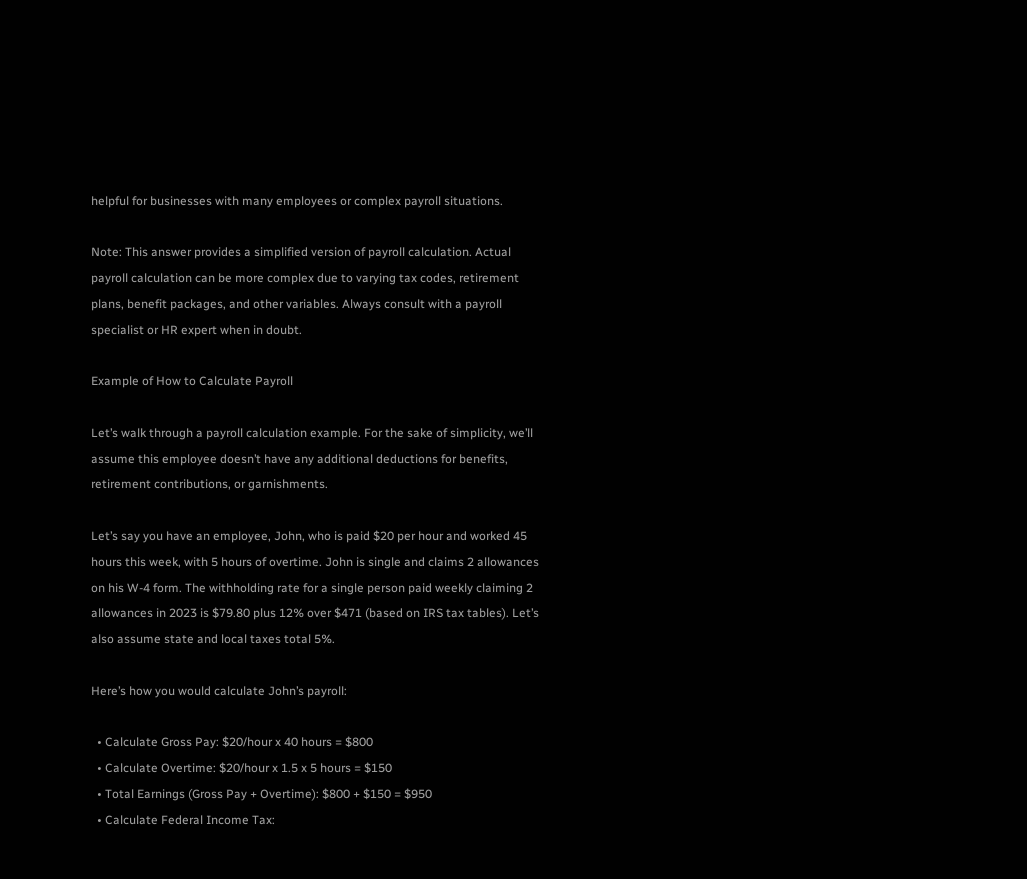helpful for businesses with many employees or complex payroll situations.

Note: This answer provides a simplified version of payroll calculation. Actual payroll calculation can be more complex due to varying tax codes, retirement plans, benefit packages, and other variables. Always consult with a payroll specialist or HR expert when in doubt.

Example of How to Calculate Payroll

Let’s walk through a payroll calculation example. For the sake of simplicity, we’ll assume this employee doesn’t have any additional deductions for benefits, retirement contributions, or garnishments.

Let’s say you have an employee, John, who is paid $20 per hour and worked 45 hours this week, with 5 hours of overtime. John is single and claims 2 allowances on his W-4 form. The withholding rate for a single person paid weekly claiming 2 allowances in 2023 is $79.80 plus 12% over $471 (based on IRS tax tables). Let’s also assume state and local taxes total 5%.

Here’s how you would calculate John’s payroll:

  • Calculate Gross Pay: $20/hour x 40 hours = $800
  • Calculate Overtime: $20/hour x 1.5 x 5 hours = $150
  • Total Earnings (Gross Pay + Overtime): $800 + $150 = $950
  • Calculate Federal Income Tax: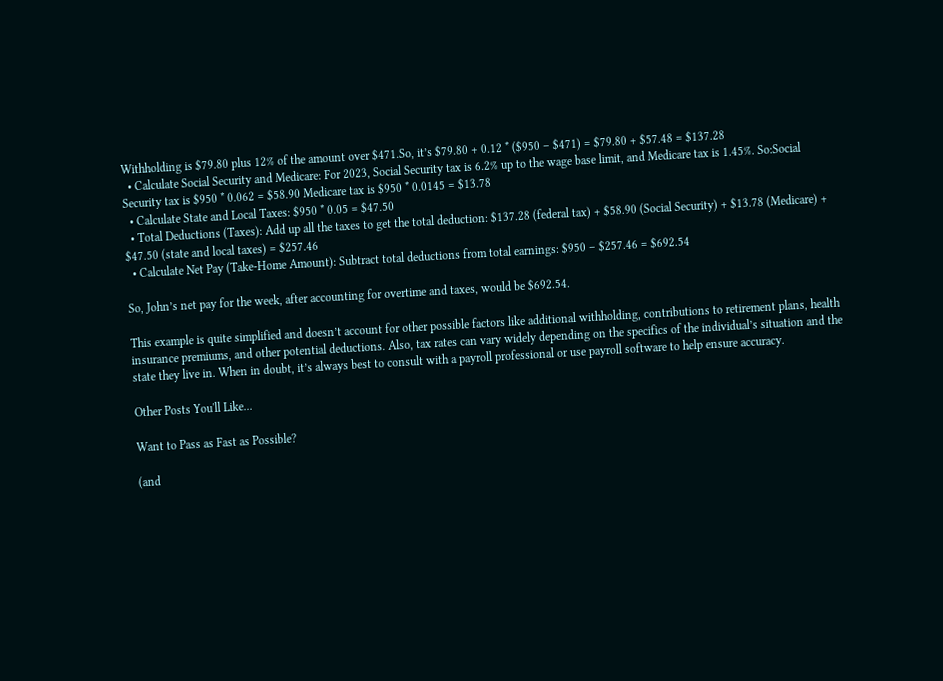Withholding is $79.80 plus 12% of the amount over $471.So, it’s $79.80 + 0.12 * ($950 – $471) = $79.80 + $57.48 = $137.28
  • Calculate Social Security and Medicare: For 2023, Social Security tax is 6.2% up to the wage base limit, and Medicare tax is 1.45%. So:Social Security tax is $950 * 0.062 = $58.90 Medicare tax is $950 * 0.0145 = $13.78
  • Calculate State and Local Taxes: $950 * 0.05 = $47.50
  • Total Deductions (Taxes): Add up all the taxes to get the total deduction: $137.28 (federal tax) + $58.90 (Social Security) + $13.78 (Medicare) + $47.50 (state and local taxes) = $257.46
  • Calculate Net Pay (Take-Home Amount): Subtract total deductions from total earnings: $950 – $257.46 = $692.54

So, John’s net pay for the week, after accounting for overtime and taxes, would be $692.54.

This example is quite simplified and doesn’t account for other possible factors like additional withholding, contributions to retirement plans, health insurance premiums, and other potential deductions. Also, tax rates can vary widely depending on the specifics of the individual’s situation and the state they live in. When in doubt, it’s always best to consult with a payroll professional or use payroll software to help ensure accuracy.

Other Posts You'll Like...

Want to Pass as Fast as Possible?

(and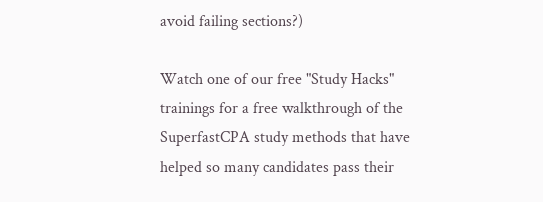avoid failing sections?)

Watch one of our free "Study Hacks" trainings for a free walkthrough of the SuperfastCPA study methods that have helped so many candidates pass their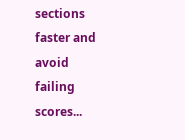sections faster and avoid failing scores...